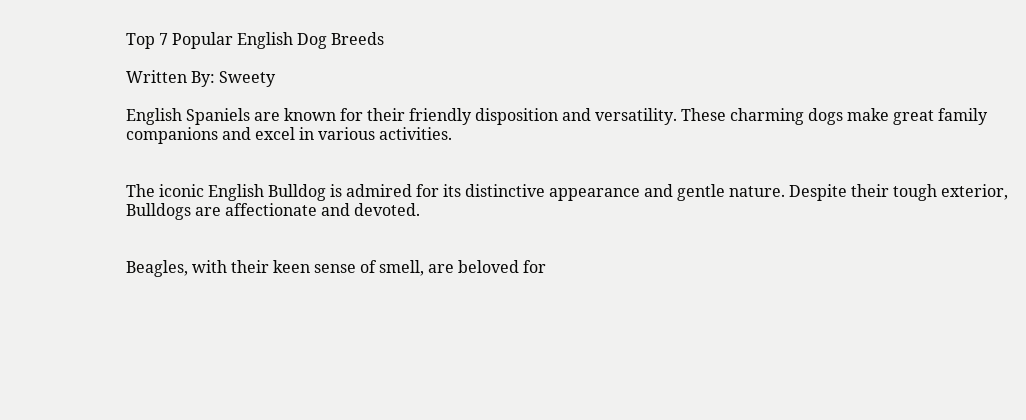Top 7 Popular English Dog Breeds

Written By: Sweety

English Spaniels are known for their friendly disposition and versatility. These charming dogs make great family companions and excel in various activities.


The iconic English Bulldog is admired for its distinctive appearance and gentle nature. Despite their tough exterior, Bulldogs are affectionate and devoted.


Beagles, with their keen sense of smell, are beloved for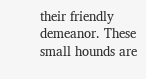their friendly demeanor. These small hounds are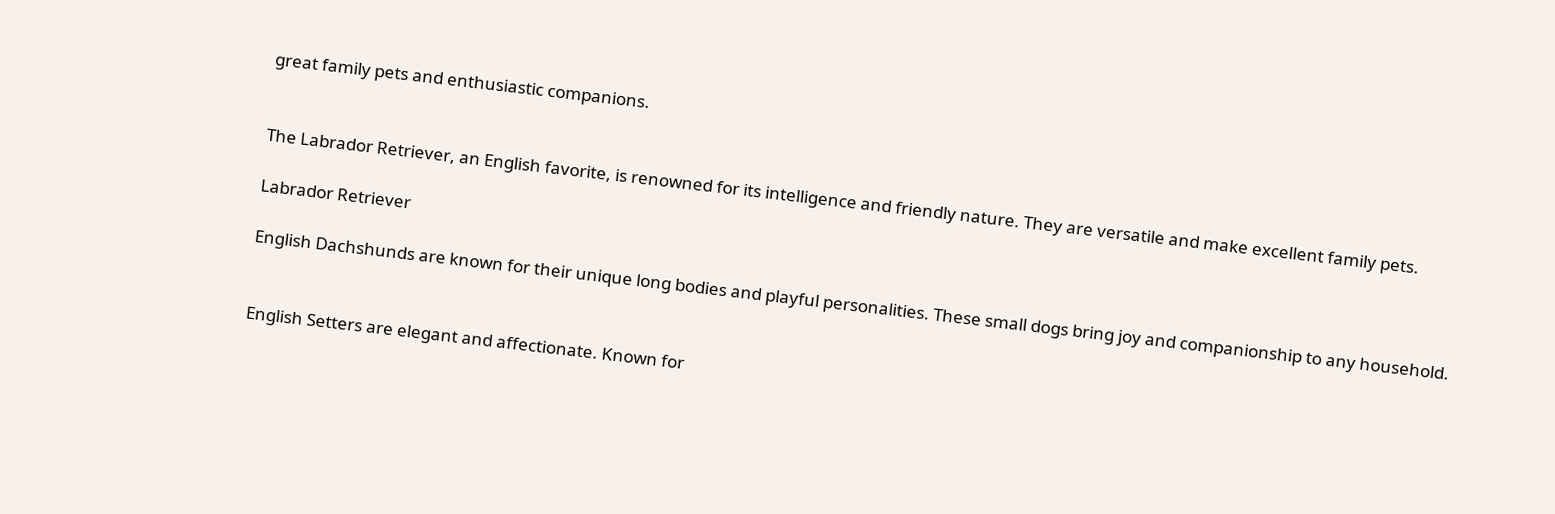great family pets and enthusiastic companions.


The Labrador Retriever, an English favorite, is renowned for its intelligence and friendly nature. They are versatile and make excellent family pets.

Labrador Retriever

English Dachshunds are known for their unique long bodies and playful personalities. These small dogs bring joy and companionship to any household.


English Setters are elegant and affectionate. Known for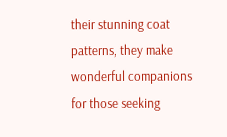their stunning coat patterns, they make wonderful companions for those seeking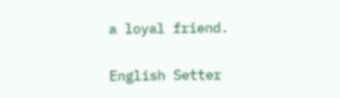a loyal friend.

English Setter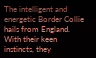The intelligent and energetic Border Collie hails from England. With their keen instincts, they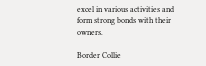excel in various activities and form strong bonds with their owners.

Border Collie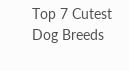Top 7 Cutest Dog Breeds